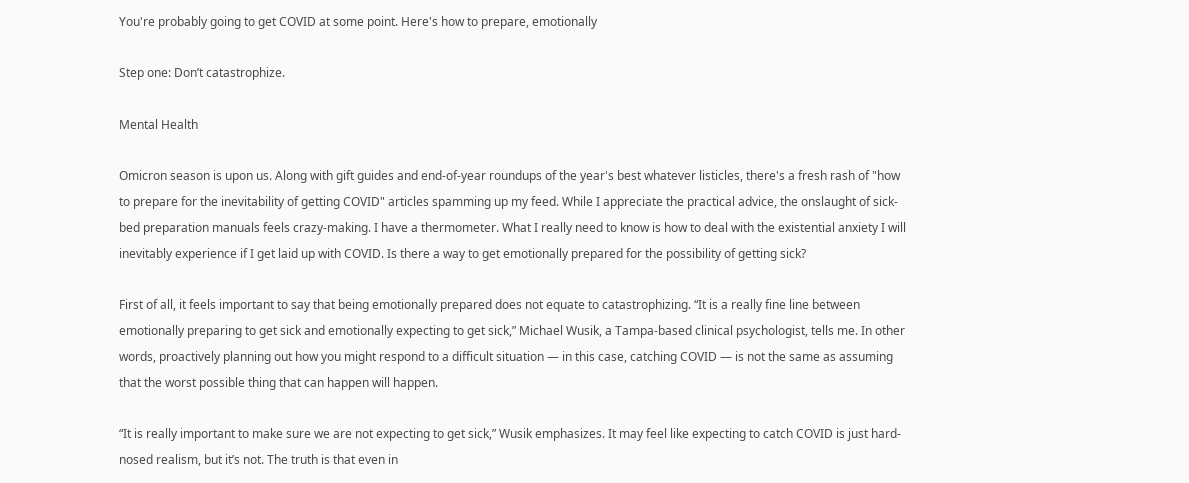You're probably going to get COVID at some point. Here's how to prepare, emotionally

Step one: Don’t catastrophize.

Mental Health

Omicron season is upon us. Along with gift guides and end-of-year roundups of the year's best whatever listicles, there's a fresh rash of "how to prepare for the inevitability of getting COVID" articles spamming up my feed. While I appreciate the practical advice, the onslaught of sick-bed preparation manuals feels crazy-making. I have a thermometer. What I really need to know is how to deal with the existential anxiety I will inevitably experience if I get laid up with COVID. Is there a way to get emotionally prepared for the possibility of getting sick?

First of all, it feels important to say that being emotionally prepared does not equate to catastrophizing. “It is a really fine line between emotionally preparing to get sick and emotionally expecting to get sick,” Michael Wusik, a Tampa-based clinical psychologist, tells me. In other words, proactively planning out how you might respond to a difficult situation — in this case, catching COVID — is not the same as assuming that the worst possible thing that can happen will happen.

“It is really important to make sure we are not expecting to get sick,” Wusik emphasizes. It may feel like expecting to catch COVID is just hard-nosed realism, but it’s not. The truth is that even in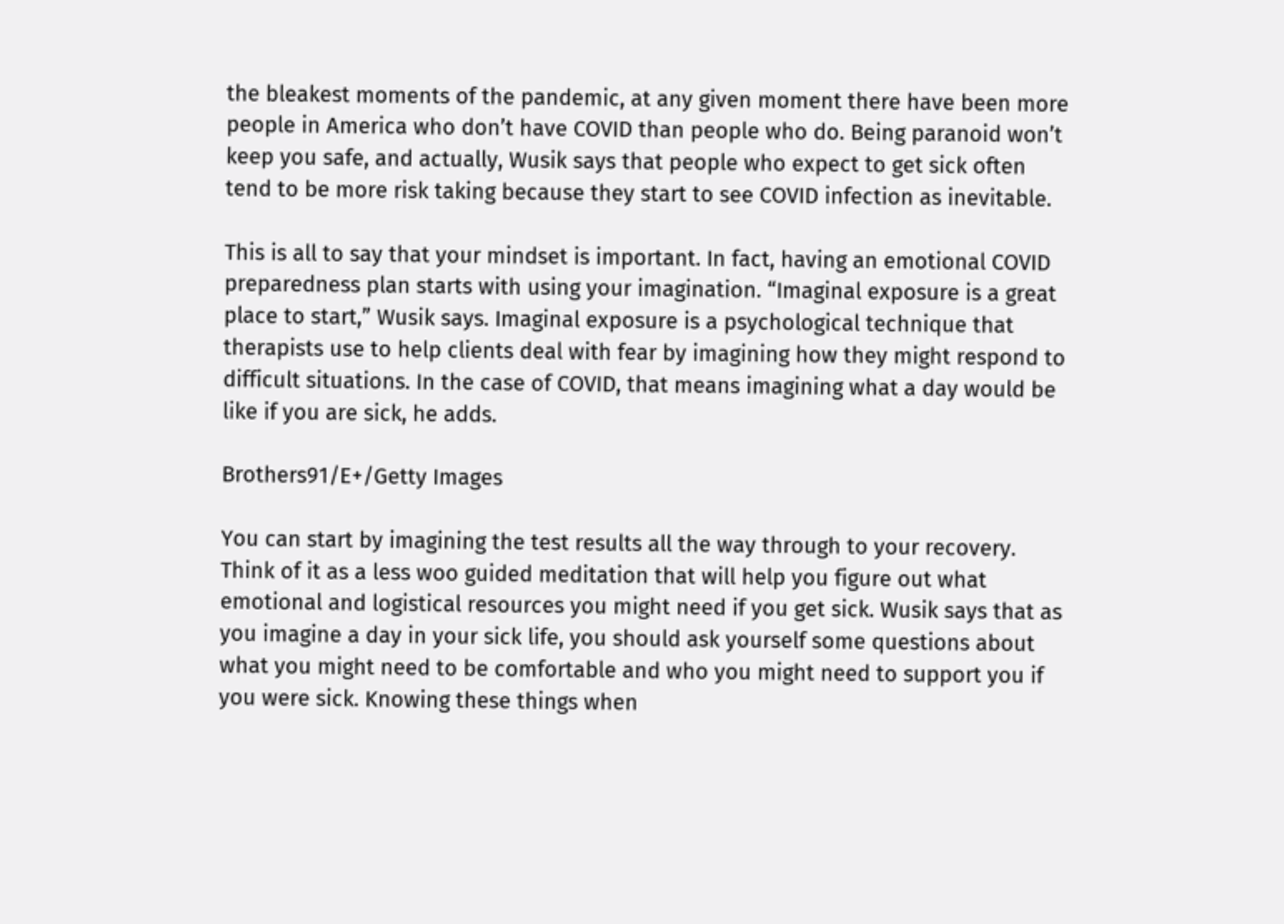the bleakest moments of the pandemic, at any given moment there have been more people in America who don’t have COVID than people who do. Being paranoid won’t keep you safe, and actually, Wusik says that people who expect to get sick often tend to be more risk taking because they start to see COVID infection as inevitable.

This is all to say that your mindset is important. In fact, having an emotional COVID preparedness plan starts with using your imagination. “Imaginal exposure is a great place to start,” Wusik says. Imaginal exposure is a psychological technique that therapists use to help clients deal with fear by imagining how they might respond to difficult situations. In the case of COVID, that means imagining what a day would be like if you are sick, he adds.

Brothers91/E+/Getty Images

You can start by imagining the test results all the way through to your recovery. Think of it as a less woo guided meditation that will help you figure out what emotional and logistical resources you might need if you get sick. Wusik says that as you imagine a day in your sick life, you should ask yourself some questions about what you might need to be comfortable and who you might need to support you if you were sick. Knowing these things when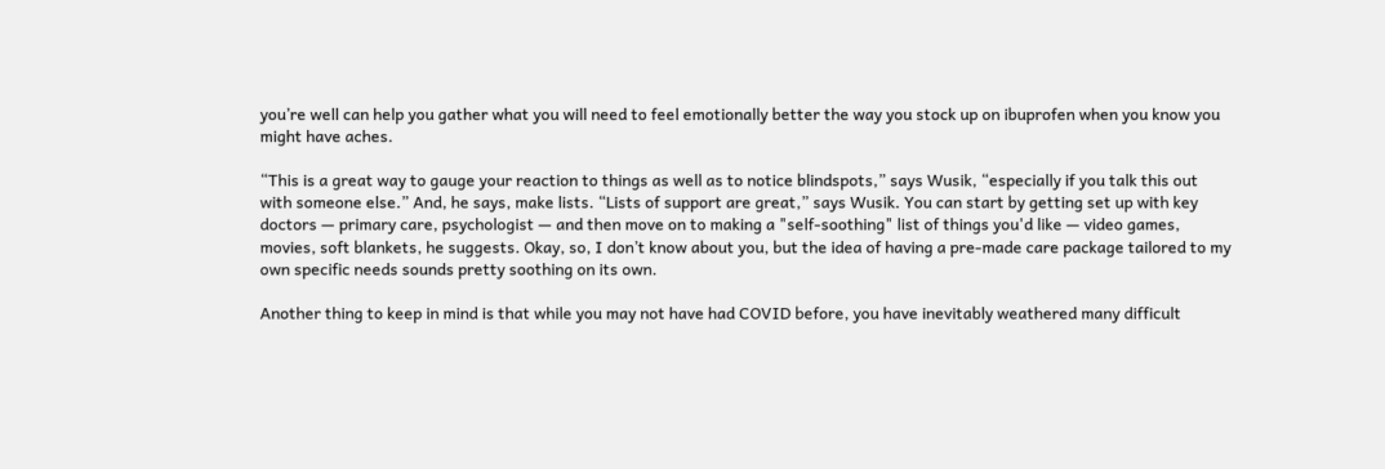you’re well can help you gather what you will need to feel emotionally better the way you stock up on ibuprofen when you know you might have aches.

“This is a great way to gauge your reaction to things as well as to notice blindspots,” says Wusik, “especially if you talk this out with someone else.” And, he says, make lists. “Lists of support are great,” says Wusik. You can start by getting set up with key doctors — primary care, psychologist — and then move on to making a "self-soothing" list of things you'd like — video games, movies, soft blankets, he suggests. Okay, so, I don’t know about you, but the idea of having a pre-made care package tailored to my own specific needs sounds pretty soothing on its own.

Another thing to keep in mind is that while you may not have had COVID before, you have inevitably weathered many difficult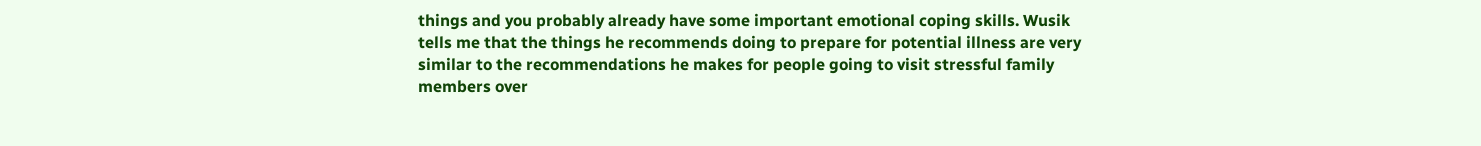things and you probably already have some important emotional coping skills. Wusik tells me that the things he recommends doing to prepare for potential illness are very similar to the recommendations he makes for people going to visit stressful family members over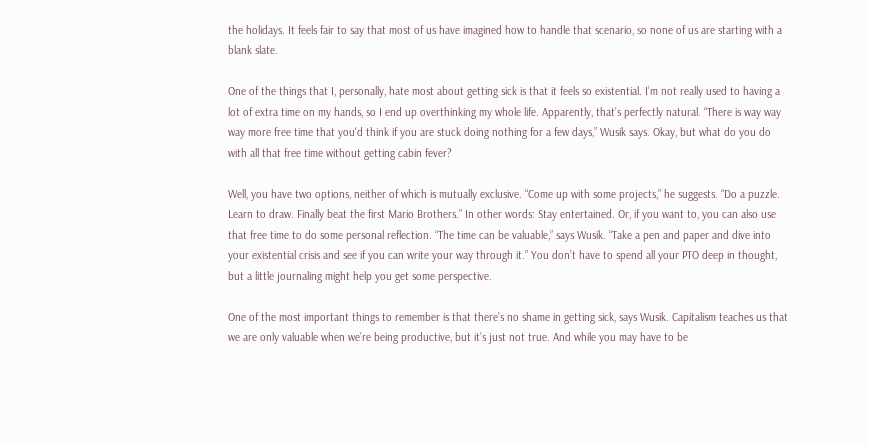the holidays. It feels fair to say that most of us have imagined how to handle that scenario, so none of us are starting with a blank slate.

One of the things that I, personally, hate most about getting sick is that it feels so existential. I’m not really used to having a lot of extra time on my hands, so I end up overthinking my whole life. Apparently, that’s perfectly natural. “There is way way way more free time that you'd think if you are stuck doing nothing for a few days,” Wusik says. Okay, but what do you do with all that free time without getting cabin fever?

Well, you have two options, neither of which is mutually exclusive. “Come up with some projects,” he suggests. “Do a puzzle. Learn to draw. Finally beat the first Mario Brothers.” In other words: Stay entertained. Or, if you want to, you can also use that free time to do some personal reflection. “The time can be valuable,” says Wusik. “Take a pen and paper and dive into your existential crisis and see if you can write your way through it.” You don’t have to spend all your PTO deep in thought, but a little journaling might help you get some perspective.

One of the most important things to remember is that there’s no shame in getting sick, says Wusik. Capitalism teaches us that we are only valuable when we’re being productive, but it’s just not true. And while you may have to be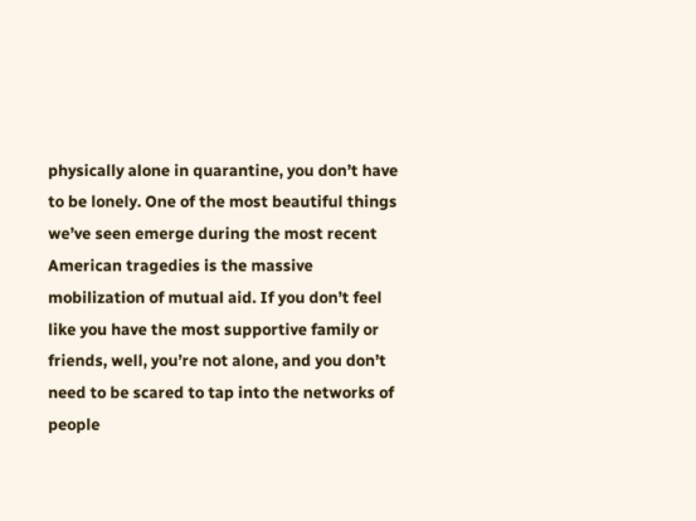physically alone in quarantine, you don’t have to be lonely. One of the most beautiful things we’ve seen emerge during the most recent American tragedies is the massive mobilization of mutual aid. If you don’t feel like you have the most supportive family or friends, well, you’re not alone, and you don’t need to be scared to tap into the networks of people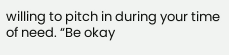willing to pitch in during your time of need. “Be okay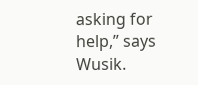asking for help,” says Wusik.